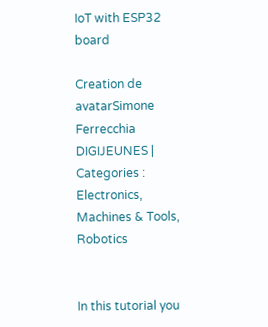IoT with ESP32 board

Creation de avatarSimone Ferrecchia DIGIJEUNES | Categories : Electronics, Machines & Tools, Robotics


In this tutorial you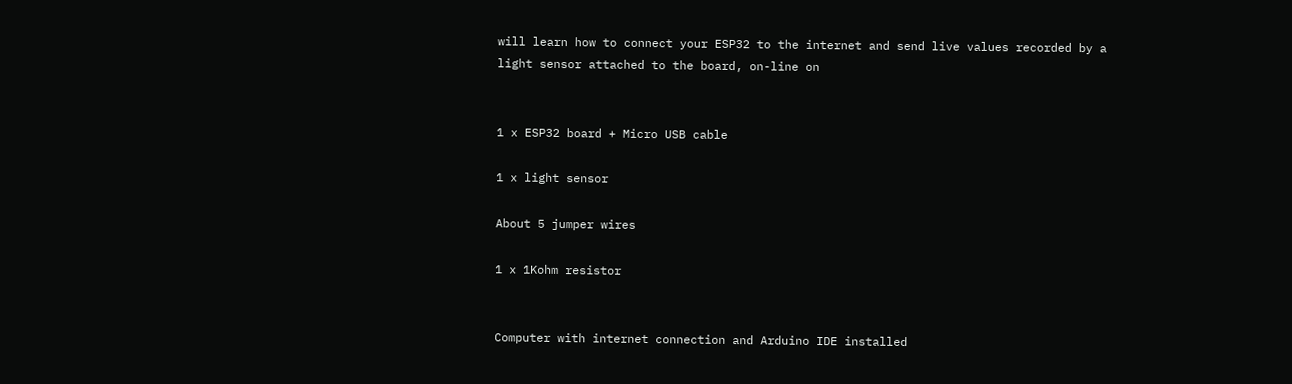will learn how to connect your ESP32 to the internet and send live values recorded by a light sensor attached to the board, on-line on


1 x ESP32 board + Micro USB cable

1 x light sensor

About 5 jumper wires

1 x 1Kohm resistor


Computer with internet connection and Arduino IDE installed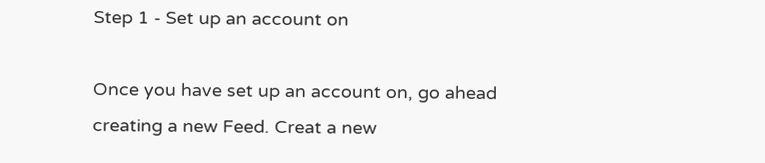Step 1 - Set up an account on

Once you have set up an account on, go ahead creating a new Feed. Creat a new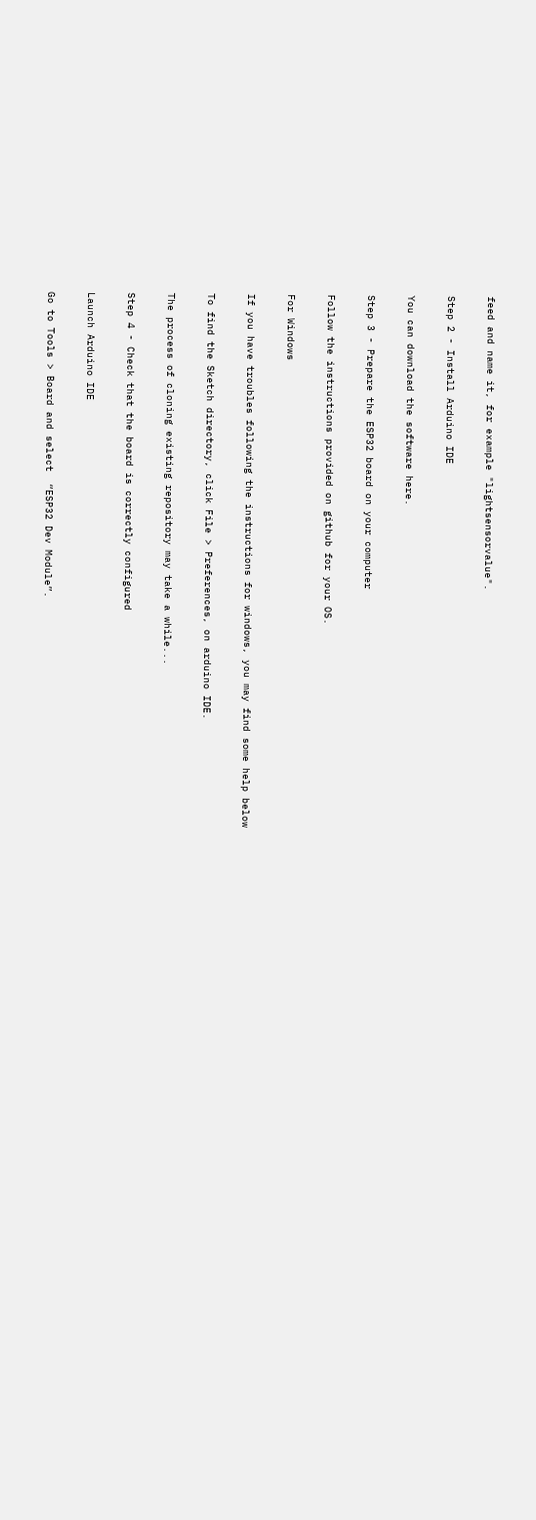feed and name it, for example "lightsensorvalue".

Step 2 - Install Arduino IDE

You can download the software here.

Step 3 - Prepare the ESP32 board on your computer

Follow the instructions provided on github for your OS.

For Windows

If you have troubles following the instructions for windows, you may find some help below

To find the Sketch directory, click File > Preferences, on arduino IDE.

The process of cloning existing repository may take a while...

Step 4 - Check that the board is correctly configured

Launch Arduino IDE

Go to Tools > Board and select  “ESP32 Dev Module”.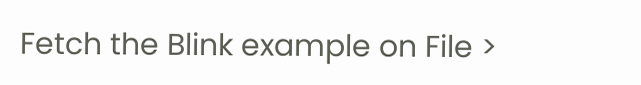Fetch the Blink example on File >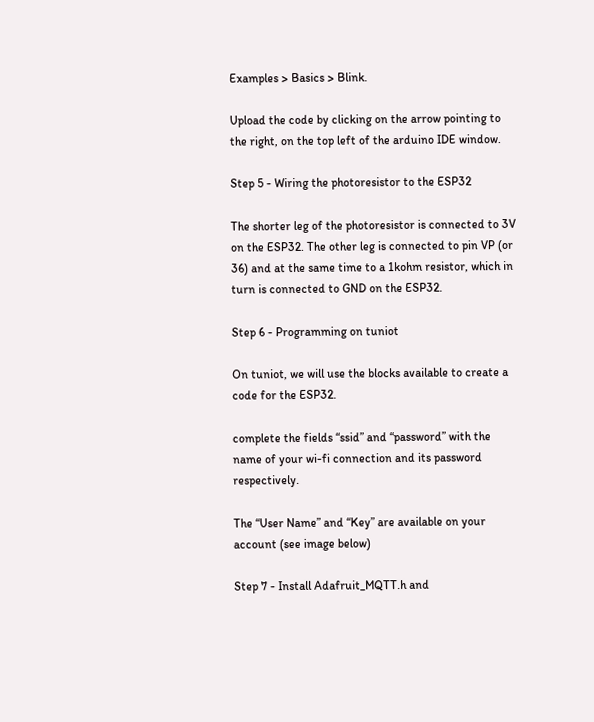Examples > Basics > Blink.

Upload the code by clicking on the arrow pointing to the right, on the top left of the arduino IDE window.

Step 5 - Wiring the photoresistor to the ESP32

The shorter leg of the photoresistor is connected to 3V on the ESP32. The other leg is connected to pin VP (or 36) and at the same time to a 1kohm resistor, which in turn is connected to GND on the ESP32.

Step 6 - Programming on tuniot

On tuniot, we will use the blocks available to create a code for the ESP32.

complete the fields “ssid” and “password” with the name of your wi-fi connection and its password respectively.

The “User Name” and “Key” are available on your account (see image below)

Step 7 - Install Adafruit_MQTT.h and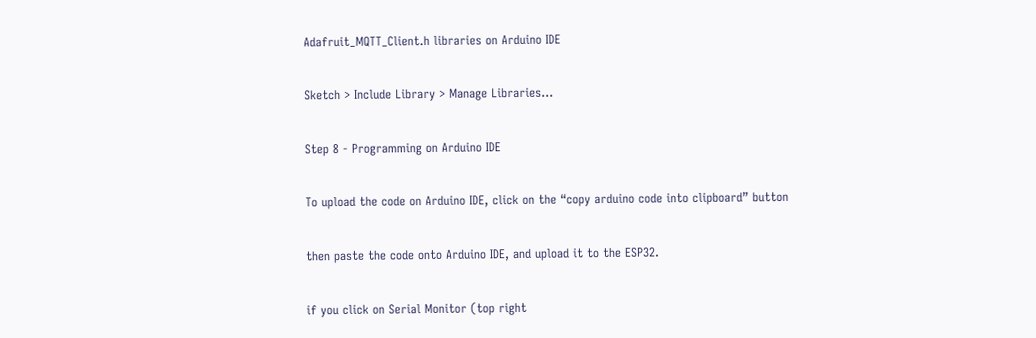Adafruit_MQTT_Client.h libraries on Arduino IDE

Sketch > Include Library > Manage Libraries…

Step 8 - Programming on Arduino IDE

To upload the code on Arduino IDE, click on the “copy arduino code into clipboard” button

then paste the code onto Arduino IDE, and upload it to the ESP32.

if you click on Serial Monitor (top right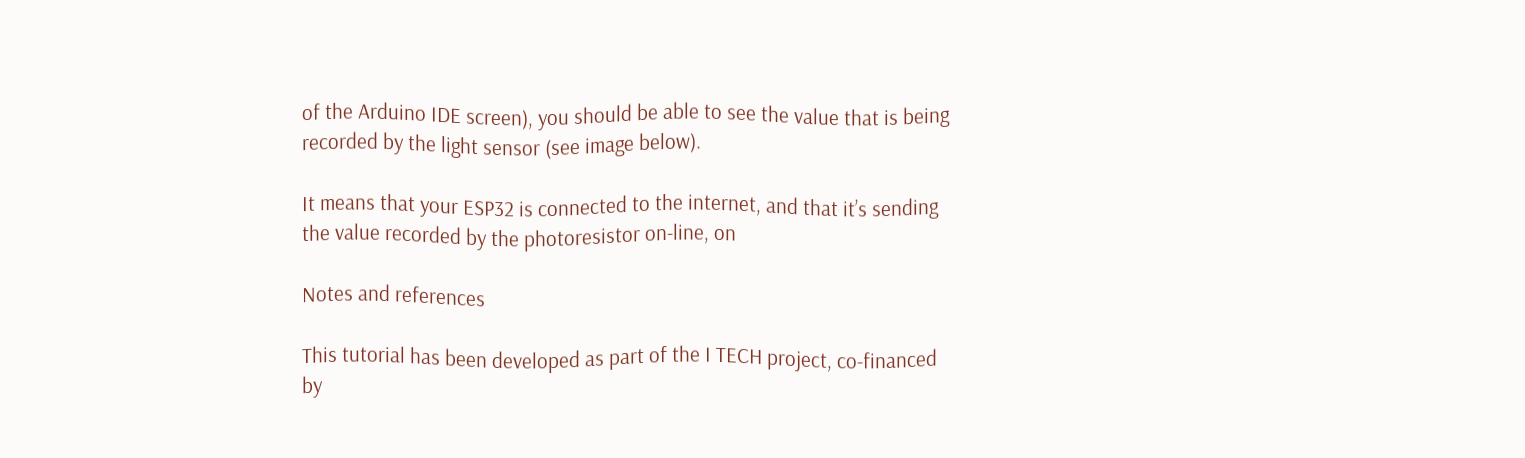of the Arduino IDE screen), you should be able to see the value that is being recorded by the light sensor (see image below).

It means that your ESP32 is connected to the internet, and that it’s sending the value recorded by the photoresistor on-line, on

Notes and references

This tutorial has been developed as part of the I TECH project, co-financed by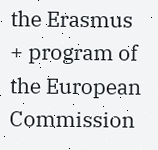the Erasmus + program of the European Commission